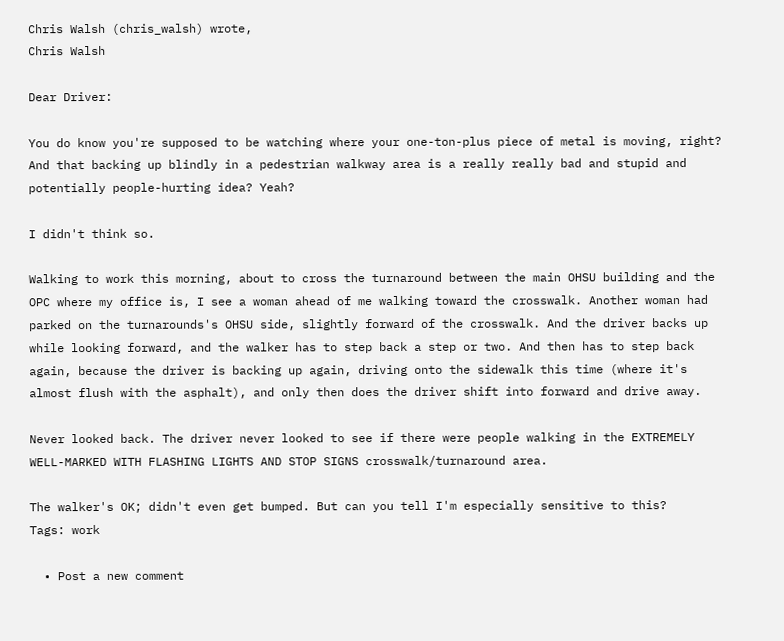Chris Walsh (chris_walsh) wrote,
Chris Walsh

Dear Driver:

You do know you're supposed to be watching where your one-ton-plus piece of metal is moving, right? And that backing up blindly in a pedestrian walkway area is a really really bad and stupid and potentially people-hurting idea? Yeah?

I didn't think so.

Walking to work this morning, about to cross the turnaround between the main OHSU building and the OPC where my office is, I see a woman ahead of me walking toward the crosswalk. Another woman had parked on the turnarounds's OHSU side, slightly forward of the crosswalk. And the driver backs up while looking forward, and the walker has to step back a step or two. And then has to step back again, because the driver is backing up again, driving onto the sidewalk this time (where it's almost flush with the asphalt), and only then does the driver shift into forward and drive away.

Never looked back. The driver never looked to see if there were people walking in the EXTREMELY WELL-MARKED WITH FLASHING LIGHTS AND STOP SIGNS crosswalk/turnaround area.

The walker's OK; didn't even get bumped. But can you tell I'm especially sensitive to this?
Tags: work

  • Post a new comment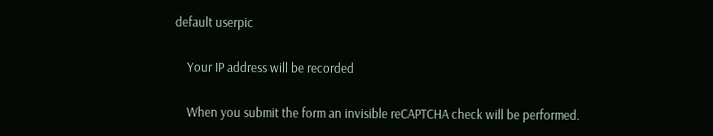default userpic

    Your IP address will be recorded

    When you submit the form an invisible reCAPTCHA check will be performed.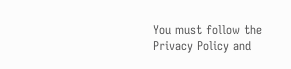You must follow the Privacy Policy and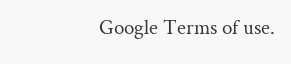Google Terms of use.